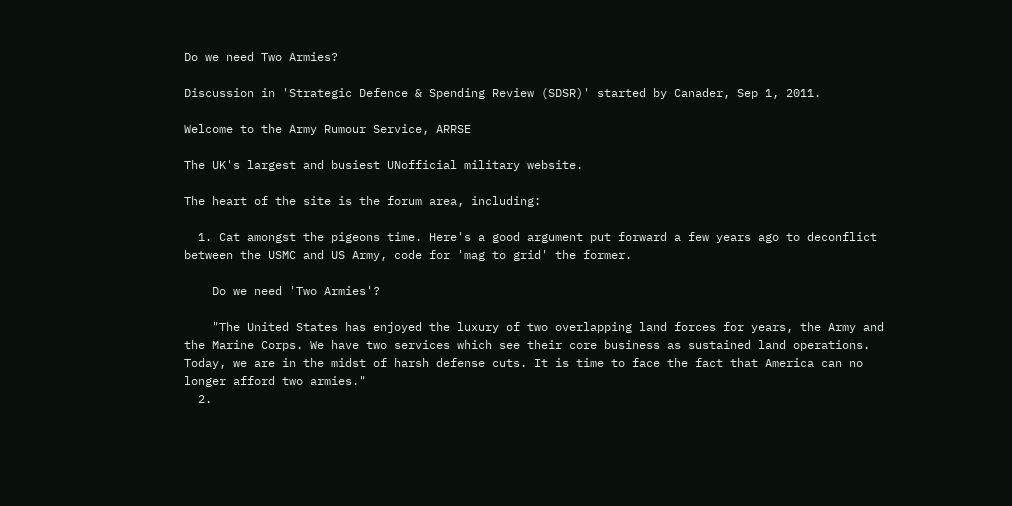Do we need Two Armies?

Discussion in 'Strategic Defence & Spending Review (SDSR)' started by Canader, Sep 1, 2011.

Welcome to the Army Rumour Service, ARRSE

The UK's largest and busiest UNofficial military website.

The heart of the site is the forum area, including:

  1. Cat amongst the pigeons time. Here's a good argument put forward a few years ago to deconflict between the USMC and US Army, code for 'mag to grid' the former.

    Do we need 'Two Armies'?

    "The United States has enjoyed the luxury of two overlapping land forces for years, the Army and the Marine Corps. We have two services which see their core business as sustained land operations. Today, we are in the midst of harsh defense cuts. It is time to face the fact that America can no longer afford two armies."
  2.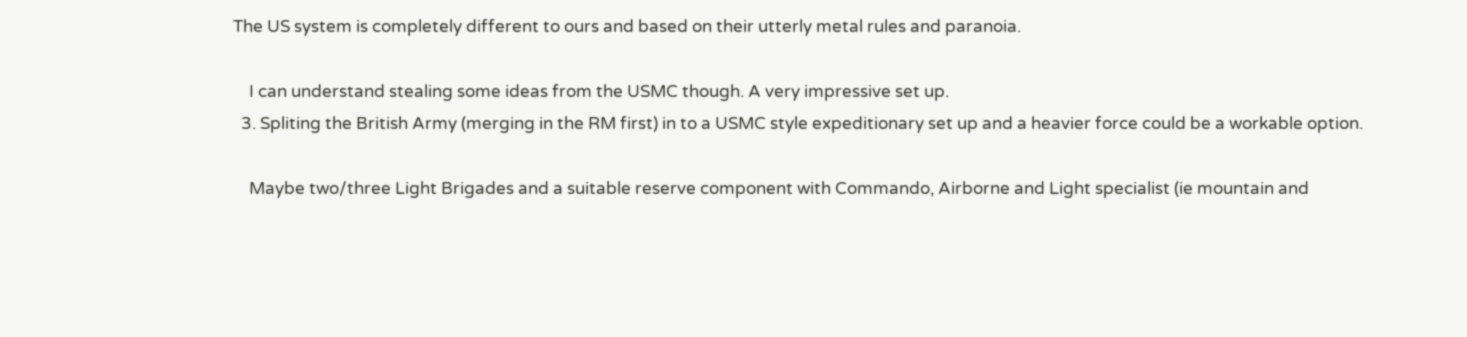The US system is completely different to ours and based on their utterly metal rules and paranoia.

    I can understand stealing some ideas from the USMC though. A very impressive set up.
  3. Spliting the British Army (merging in the RM first) in to a USMC style expeditionary set up and a heavier force could be a workable option.

    Maybe two/three Light Brigades and a suitable reserve component with Commando, Airborne and Light specialist (ie mountain and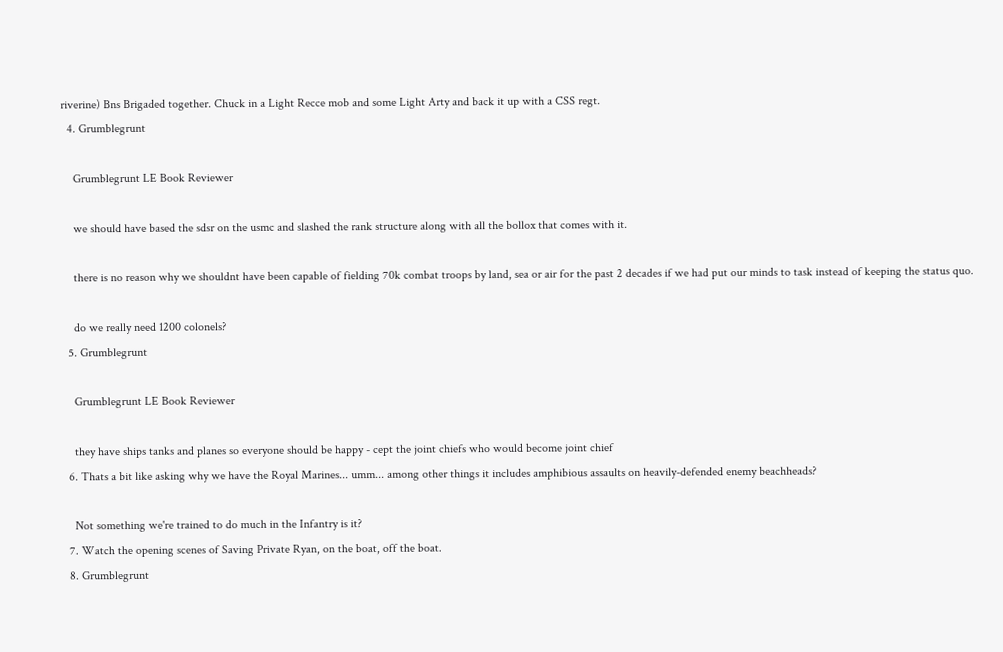riverine) Bns Brigaded together. Chuck in a Light Recce mob and some Light Arty and back it up with a CSS regt.
  4. Grumblegrunt

    Grumblegrunt LE Book Reviewer

    we should have based the sdsr on the usmc and slashed the rank structure along with all the bollox that comes with it.

    there is no reason why we shouldnt have been capable of fielding 70k combat troops by land, sea or air for the past 2 decades if we had put our minds to task instead of keeping the status quo.

    do we really need 1200 colonels?
  5. Grumblegrunt

    Grumblegrunt LE Book Reviewer

    they have ships tanks and planes so everyone should be happy - cept the joint chiefs who would become joint chief
  6. Thats a bit like asking why we have the Royal Marines... umm... among other things it includes amphibious assaults on heavily-defended enemy beachheads?

    Not something we're trained to do much in the Infantry is it?
  7. Watch the opening scenes of Saving Private Ryan, on the boat, off the boat.
  8. Grumblegrunt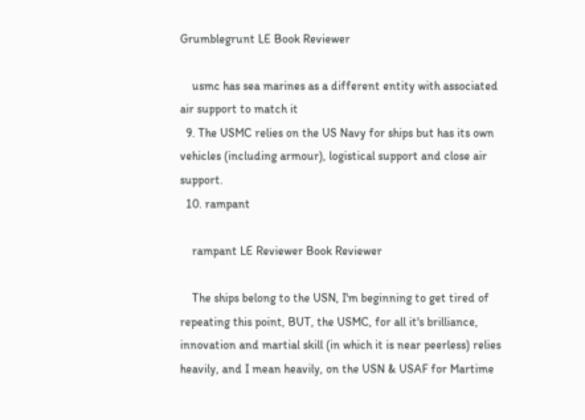Grumblegrunt LE Book Reviewer

    usmc has sea marines as a different entity with associated air support to match it
  9. The USMC relies on the US Navy for ships but has its own vehicles (including armour), logistical support and close air support.
  10. rampant

    rampant LE Reviewer Book Reviewer

    The ships belong to the USN, I'm beginning to get tired of repeating this point, BUT, the USMC, for all it's brilliance, innovation and martial skill (in which it is near peerless) relies heavily, and I mean heavily, on the USN & USAF for Martime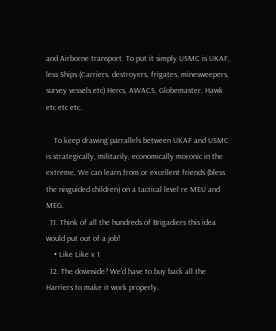and Airborne transport. To put it simply USMC is UKAF, less Ships (Carriers, destroyers, frigates, minesweepers, survey vessels etc) Hercs, AWACS, Globemaster, Hawk etc etc etc.

    To keep drawing parrallels between UKAF and USMC is strategically, militarily, economically moronic in the extreme. We can learn from or excellent friends (bless the nisguided children) on a tactical level re MEU and MEG.
  11. Think of all the hundreds of Brigadiers this idea would put out of a job!
    • Like Like x 1
  12. The downside? We'd have to buy back all the Harriers to make it work properly.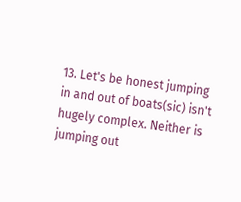13. Let's be honest jumping in and out of boats(sic) isn't hugely complex. Neither is jumping out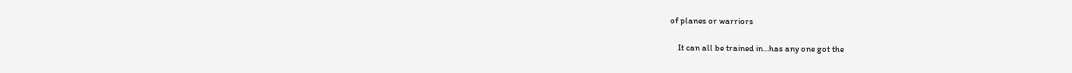of planes or warriors

    It can all be trained in...has any one got the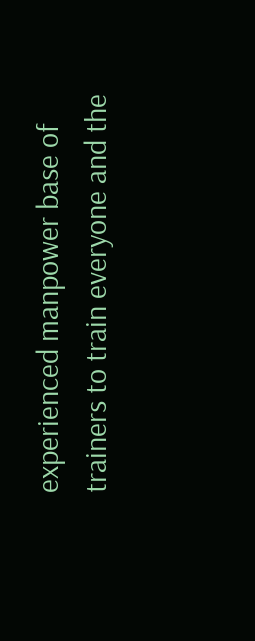experienced manpower base of trainers to train everyone and the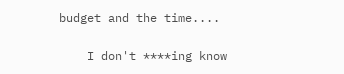budget and the time....

    I don't ****ing know